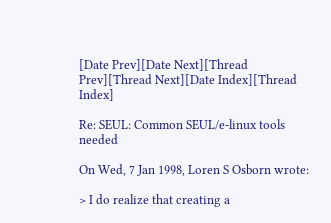[Date Prev][Date Next][Thread Prev][Thread Next][Date Index][Thread Index]

Re: SEUL: Common SEUL/e-linux tools needed

On Wed, 7 Jan 1998, Loren S Osborn wrote:

> I do realize that creating a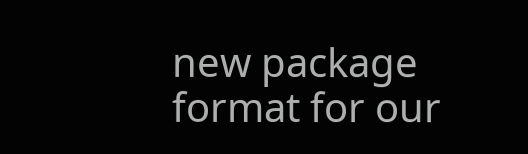new package format for our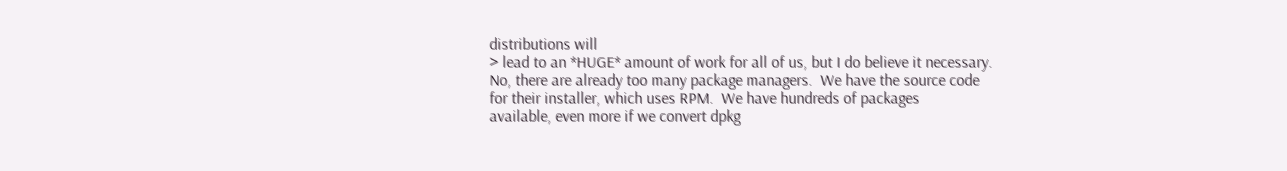distributions will
> lead to an *HUGE* amount of work for all of us, but I do believe it necessary.
No, there are already too many package managers.  We have the source code
for their installer, which uses RPM.  We have hundreds of packages
available, even more if we convert dpkg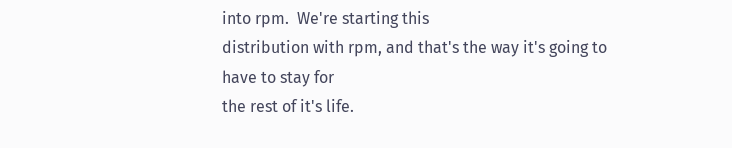into rpm.  We're starting this
distribution with rpm, and that's the way it's going to have to stay for
the rest of it's life.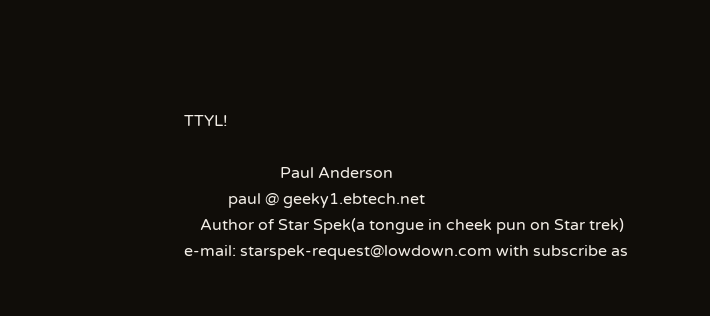TTYL!

                        Paul Anderson
           paul @ geeky1.ebtech.net
    Author of Star Spek(a tongue in cheek pun on Star trek)
e-mail: starspek-request@lowdown.com with subscribe as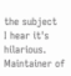the subject
I hear it's hilarious.               Maintainer of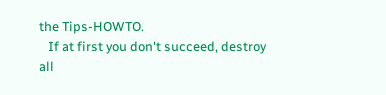the Tips-HOWTO.
   If at first you don't succeed, destroy all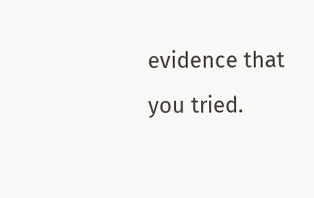evidence that you tried.